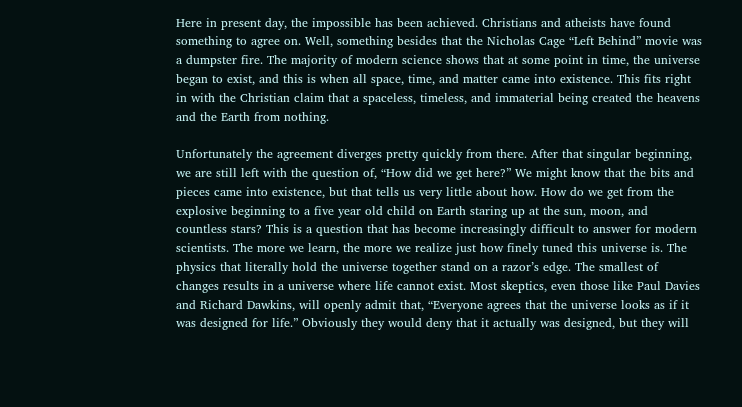Here in present day, the impossible has been achieved. Christians and atheists have found something to agree on. Well, something besides that the Nicholas Cage “Left Behind” movie was a dumpster fire. The majority of modern science shows that at some point in time, the universe began to exist, and this is when all space, time, and matter came into existence. This fits right in with the Christian claim that a spaceless, timeless, and immaterial being created the heavens and the Earth from nothing.

Unfortunately the agreement diverges pretty quickly from there. After that singular beginning, we are still left with the question of, “How did we get here?” We might know that the bits and pieces came into existence, but that tells us very little about how. How do we get from the explosive beginning to a five year old child on Earth staring up at the sun, moon, and countless stars? This is a question that has become increasingly difficult to answer for modern scientists. The more we learn, the more we realize just how finely tuned this universe is. The physics that literally hold the universe together stand on a razor’s edge. The smallest of changes results in a universe where life cannot exist. Most skeptics, even those like Paul Davies and Richard Dawkins, will openly admit that, “Everyone agrees that the universe looks as if it was designed for life.” Obviously they would deny that it actually was designed, but they will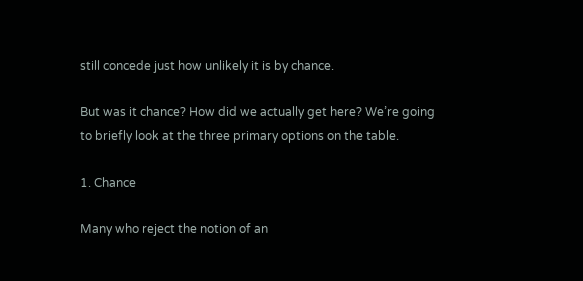still concede just how unlikely it is by chance.

But was it chance? How did we actually get here? We’re going to briefly look at the three primary options on the table.

1. Chance

Many who reject the notion of an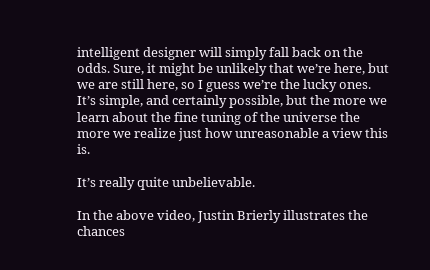intelligent designer will simply fall back on the odds. Sure, it might be unlikely that we’re here, but we are still here, so I guess we’re the lucky ones. It’s simple, and certainly possible, but the more we learn about the fine tuning of the universe the more we realize just how unreasonable a view this is.

It’s really quite unbelievable.

In the above video, Justin Brierly illustrates the chances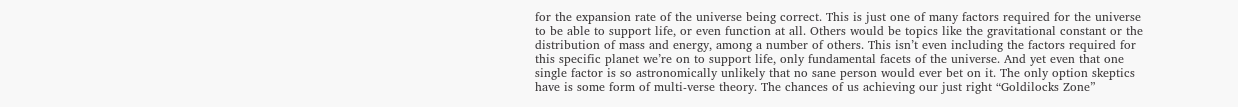for the expansion rate of the universe being correct. This is just one of many factors required for the universe to be able to support life, or even function at all. Others would be topics like the gravitational constant or the distribution of mass and energy, among a number of others. This isn’t even including the factors required for this specific planet we’re on to support life, only fundamental facets of the universe. And yet even that one single factor is so astronomically unlikely that no sane person would ever bet on it. The only option skeptics have is some form of multi-verse theory. The chances of us achieving our just right “Goldilocks Zone”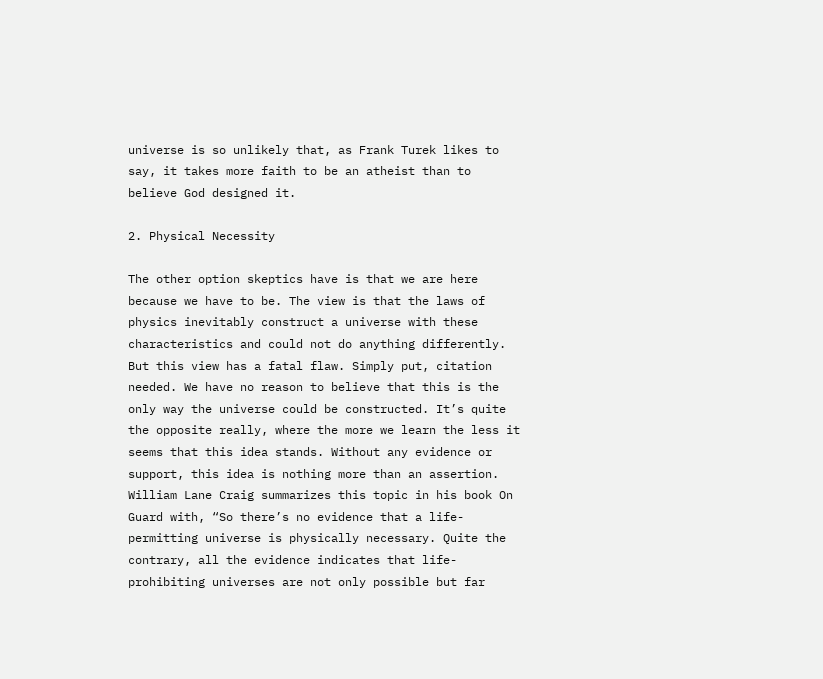universe is so unlikely that, as Frank Turek likes to say, it takes more faith to be an atheist than to believe God designed it.

2. Physical Necessity

The other option skeptics have is that we are here because we have to be. The view is that the laws of physics inevitably construct a universe with these characteristics and could not do anything differently. But this view has a fatal flaw. Simply put, citation needed. We have no reason to believe that this is the only way the universe could be constructed. It’s quite the opposite really, where the more we learn the less it seems that this idea stands. Without any evidence or support, this idea is nothing more than an assertion. William Lane Craig summarizes this topic in his book On Guard with, “So there’s no evidence that a life-permitting universe is physically necessary. Quite the contrary, all the evidence indicates that life-prohibiting universes are not only possible but far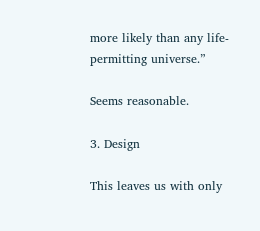more likely than any life-permitting universe.”

Seems reasonable.

3. Design

This leaves us with only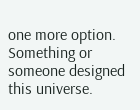one more option. Something or someone designed this universe.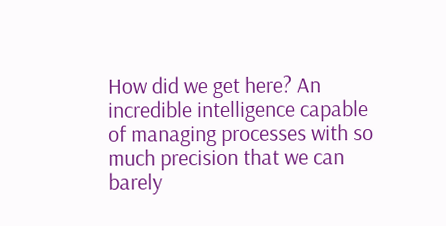How did we get here? An incredible intelligence capable of managing processes with so much precision that we can barely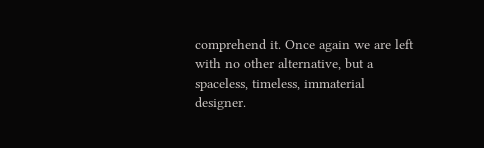comprehend it. Once again we are left with no other alternative, but a spaceless, timeless, immaterial designer.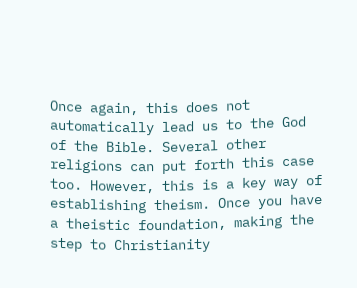Once again, this does not automatically lead us to the God of the Bible. Several other religions can put forth this case too. However, this is a key way of establishing theism. Once you have a theistic foundation, making the step to Christianity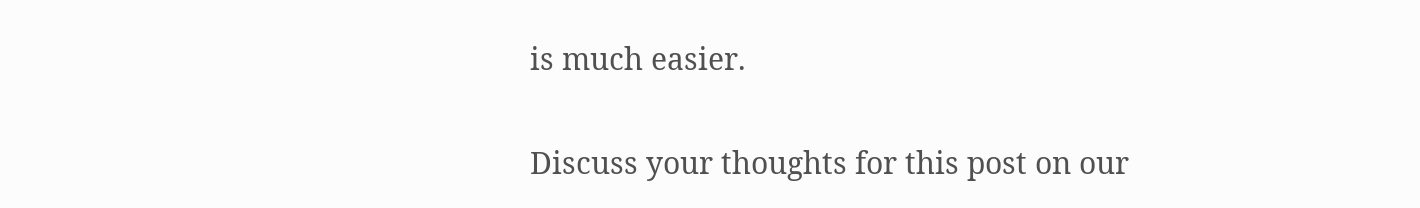is much easier.

Discuss your thoughts for this post on our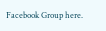Facebook Group here.